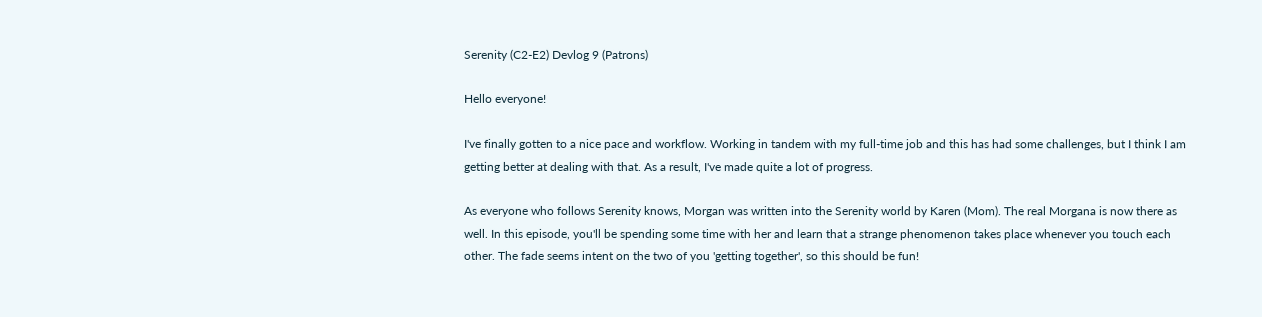Serenity (C2-E2) Devlog 9 (Patrons)

Hello everyone!

I've finally gotten to a nice pace and workflow. Working in tandem with my full-time job and this has had some challenges, but I think I am getting better at dealing with that. As a result, I've made quite a lot of progress.

As everyone who follows Serenity knows, Morgan was written into the Serenity world by Karen (Mom). The real Morgana is now there as well. In this episode, you'll be spending some time with her and learn that a strange phenomenon takes place whenever you touch each other. The fade seems intent on the two of you 'getting together', so this should be fun!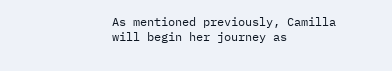As mentioned previously, Camilla will begin her journey as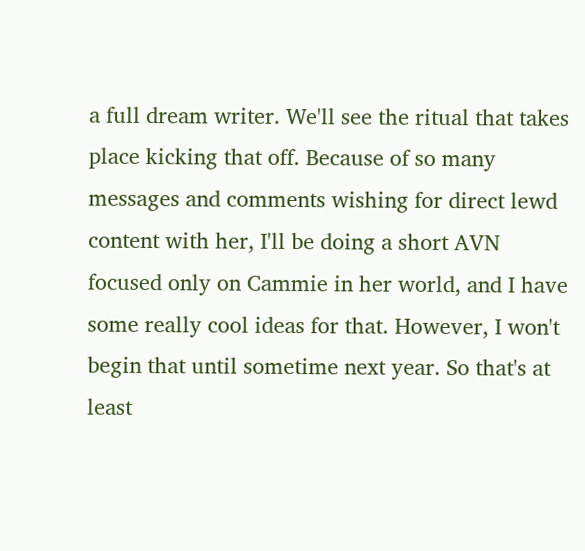a full dream writer. We'll see the ritual that takes place kicking that off. Because of so many messages and comments wishing for direct lewd content with her, I'll be doing a short AVN focused only on Cammie in her world, and I have some really cool ideas for that. However, I won't begin that until sometime next year. So that's at least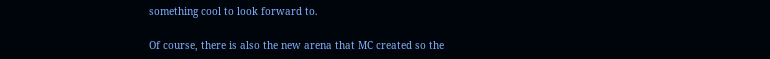something cool to look forward to.

Of course, there is also the new arena that MC created so the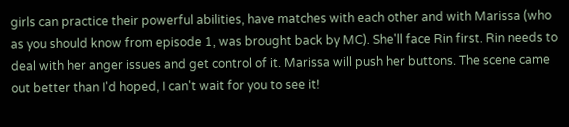girls can practice their powerful abilities, have matches with each other and with Marissa (who as you should know from episode 1, was brought back by MC). She'll face Rin first. Rin needs to deal with her anger issues and get control of it. Marissa will push her buttons. The scene came out better than I'd hoped, I can't wait for you to see it!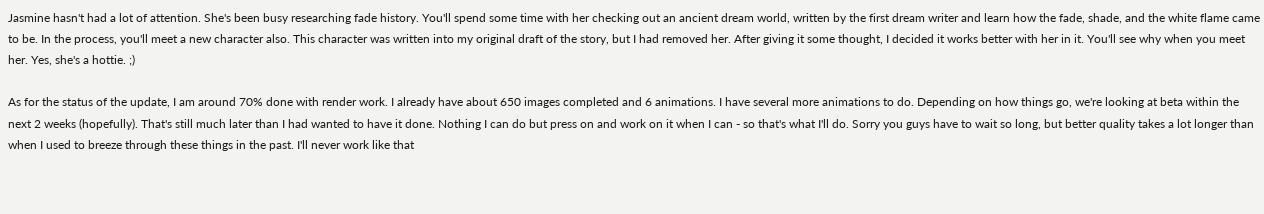Jasmine hasn't had a lot of attention. She's been busy researching fade history. You'll spend some time with her checking out an ancient dream world, written by the first dream writer and learn how the fade, shade, and the white flame came to be. In the process, you'll meet a new character also. This character was written into my original draft of the story, but I had removed her. After giving it some thought, I decided it works better with her in it. You'll see why when you meet her. Yes, she's a hottie. ;)

As for the status of the update, I am around 70% done with render work. I already have about 650 images completed and 6 animations. I have several more animations to do. Depending on how things go, we're looking at beta within the next 2 weeks (hopefully). That's still much later than I had wanted to have it done. Nothing I can do but press on and work on it when I can - so that's what I'll do. Sorry you guys have to wait so long, but better quality takes a lot longer than when I used to breeze through these things in the past. I'll never work like that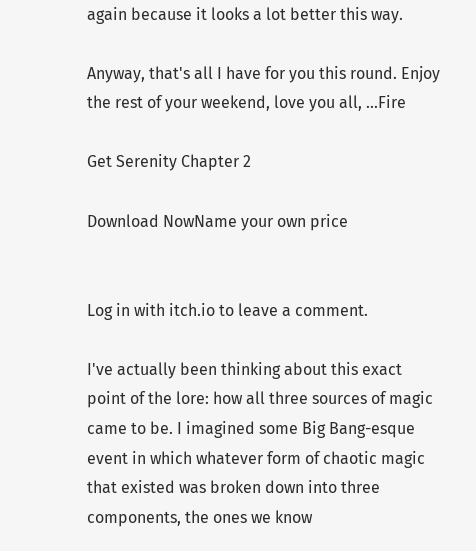again because it looks a lot better this way.

Anyway, that's all I have for you this round. Enjoy the rest of your weekend, love you all, ...Fire

Get Serenity Chapter 2

Download NowName your own price


Log in with itch.io to leave a comment.

I've actually been thinking about this exact point of the lore: how all three sources of magic came to be. I imagined some Big Bang-esque event in which whatever form of chaotic magic that existed was broken down into three components, the ones we know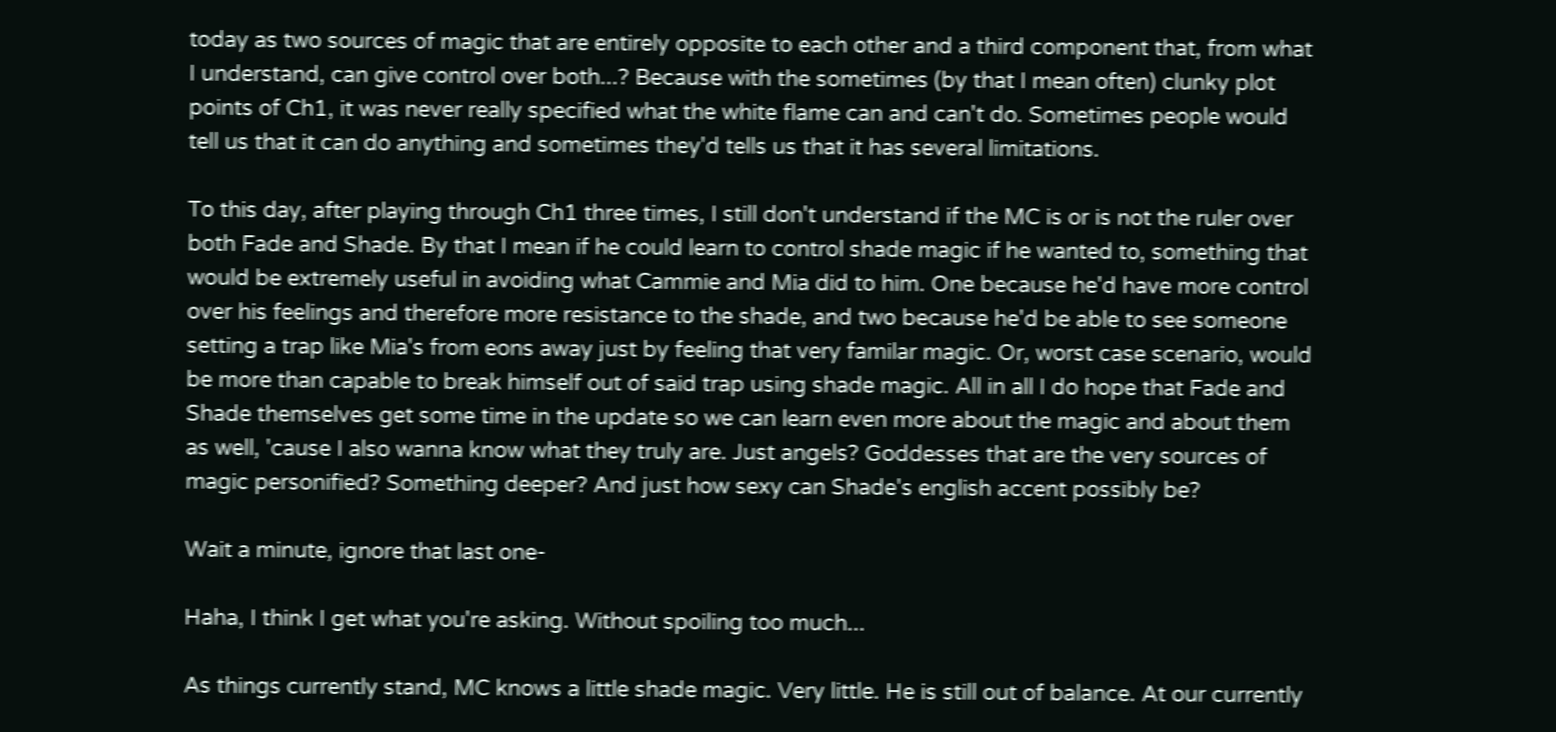today as two sources of magic that are entirely opposite to each other and a third component that, from what I understand, can give control over both...? Because with the sometimes (by that I mean often) clunky plot points of Ch1, it was never really specified what the white flame can and can't do. Sometimes people would tell us that it can do anything and sometimes they'd tells us that it has several limitations.

To this day, after playing through Ch1 three times, I still don't understand if the MC is or is not the ruler over both Fade and Shade. By that I mean if he could learn to control shade magic if he wanted to, something that would be extremely useful in avoiding what Cammie and Mia did to him. One because he'd have more control over his feelings and therefore more resistance to the shade, and two because he'd be able to see someone setting a trap like Mia's from eons away just by feeling that very familar magic. Or, worst case scenario, would be more than capable to break himself out of said trap using shade magic. All in all I do hope that Fade and Shade themselves get some time in the update so we can learn even more about the magic and about them as well, 'cause I also wanna know what they truly are. Just angels? Goddesses that are the very sources of magic personified? Something deeper? And just how sexy can Shade's english accent possibly be?

Wait a minute, ignore that last one-

Haha, I think I get what you're asking. Without spoiling too much...

As things currently stand, MC knows a little shade magic. Very little. He is still out of balance. At our currently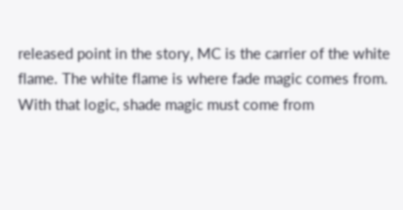released point in the story, MC is the carrier of the white flame. The white flame is where fade magic comes from. With that logic, shade magic must come from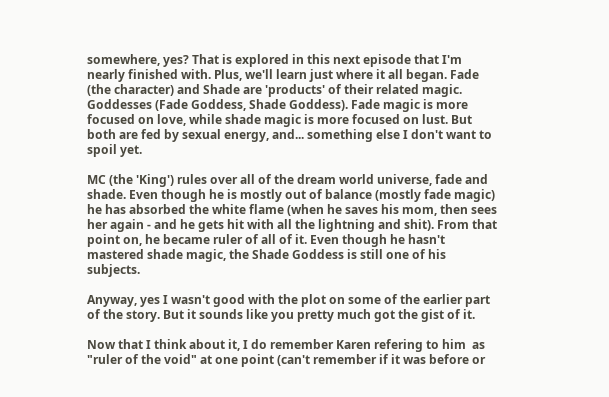somewhere, yes? That is explored in this next episode that I'm nearly finished with. Plus, we'll learn just where it all began. Fade (the character) and Shade are 'products' of their related magic. Goddesses (Fade Goddess, Shade Goddess). Fade magic is more focused on love, while shade magic is more focused on lust. But both are fed by sexual energy, and... something else I don't want to spoil yet.

MC (the 'King') rules over all of the dream world universe, fade and shade. Even though he is mostly out of balance (mostly fade magic) he has absorbed the white flame (when he saves his mom, then sees her again - and he gets hit with all the lightning and shit). From that point on, he became ruler of all of it. Even though he hasn't mastered shade magic, the Shade Goddess is still one of his subjects.

Anyway, yes I wasn't good with the plot on some of the earlier part of the story. But it sounds like you pretty much got the gist of it.

Now that I think about it, I do remember Karen refering to him  as "ruler of the void" at one point (can't remember if it was before or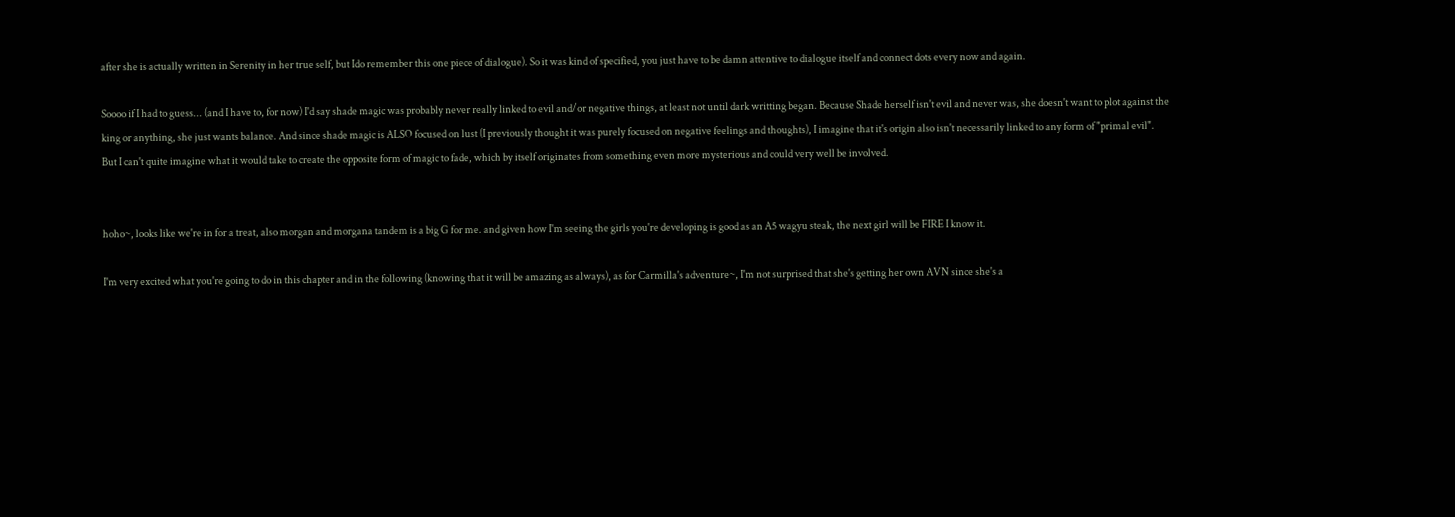after she is actually written in Serenity in her true self, but Ido remember this one piece of dialogue). So it was kind of specified, you just have to be damn attentive to dialogue itself and connect dots every now and again.

Soooo if I had to guess... (and I have to, for now) I'd say shade magic was probably never really linked to evil and/or negative things, at least not until dark writting began. Because Shade herself isn't evil and never was, she doesn't want to plot against the king or anything, she just wants balance. And since shade magic is ALSO focused on lust (I previously thought it was purely focused on negative feelings and thoughts), I imagine that it's origin also isn't necessarily linked to any form of "primal evil". But I can't quite imagine what it would take to create the opposite form of magic to fade, which by itself originates from something even more mysterious and could very well be involved.


hoho~, looks like we're in for a treat, also morgan and morgana tandem is a big G for me. and given how I'm seeing the girls you're developing is good as an A5 wagyu steak, the next girl will be FIRE I know it.

I'm very excited what you're going to do in this chapter and in the following (knowing that it will be amazing as always), as for Carmilla's adventure~, I'm not surprised that she's getting her own AVN since she's a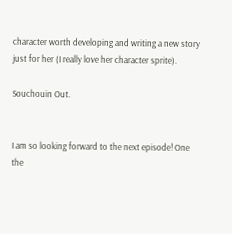character worth developing and writing a new story just for her (I really love her character sprite).

Souchouin Out.


I am so looking forward to the next episode! One the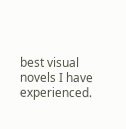best visual novels I have experienced.